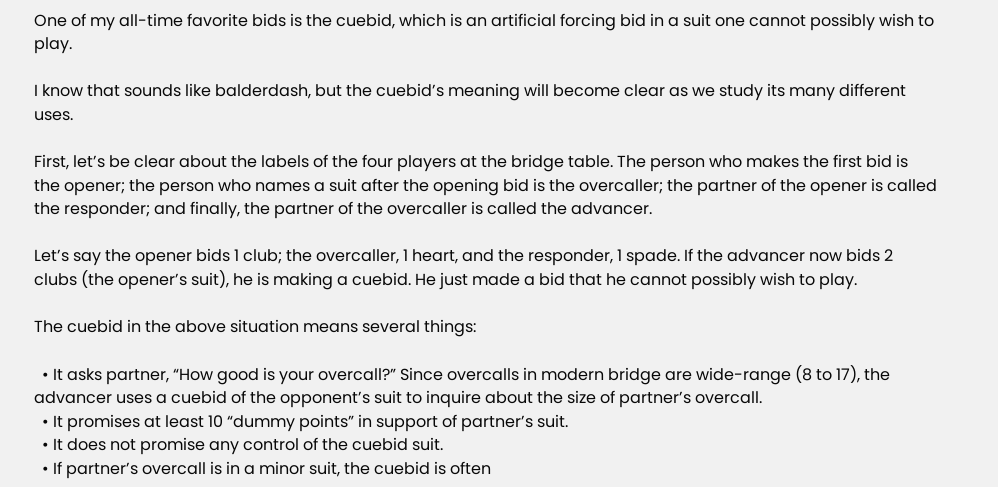One of my all-time favorite bids is the cuebid, which is an artificial forcing bid in a suit one cannot possibly wish to play.

I know that sounds like balderdash, but the cuebid’s meaning will become clear as we study its many different uses.

First, let’s be clear about the labels of the four players at the bridge table. The person who makes the first bid is the opener; the person who names a suit after the opening bid is the overcaller; the partner of the opener is called the responder; and finally, the partner of the overcaller is called the advancer.

Let’s say the opener bids 1 club; the overcaller, 1 heart, and the responder, 1 spade. If the advancer now bids 2 clubs (the opener’s suit), he is making a cuebid. He just made a bid that he cannot possibly wish to play.

The cuebid in the above situation means several things:

  • It asks partner, “How good is your overcall?” Since overcalls in modern bridge are wide-range (8 to 17), the advancer uses a cuebid of the opponent’s suit to inquire about the size of partner’s overcall.
  • It promises at least 10 “dummy points” in support of partner’s suit.
  • It does not promise any control of the cuebid suit.
  • If partner’s overcall is in a minor suit, the cuebid is often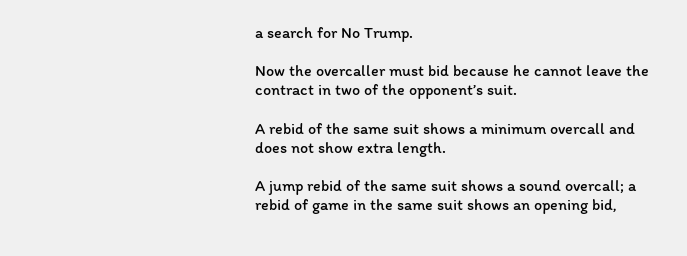a search for No Trump.

Now the overcaller must bid because he cannot leave the contract in two of the opponent’s suit.

A rebid of the same suit shows a minimum overcall and does not show extra length.

A jump rebid of the same suit shows a sound overcall; a rebid of game in the same suit shows an opening bid,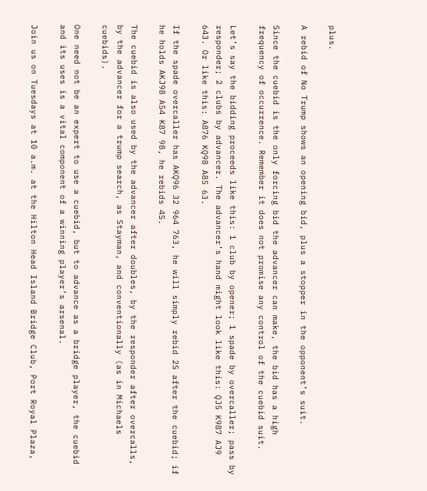plus.

A rebid of No Trump shows an opening bid, plus a stopper in the opponent’s suit.

Since the cuebid is the only forcing bid the advancer can make, the bid has a high frequency of occurrence. Remember it does not promise any control of the cuebid suit.

Let’s say the bidding proceeds like this: 1 club by opener; 1 spade by overcaller; pass by responder; 2 clubs by advancer. The advancer’s hand might look like this: QJ5 K987 AJ9 643. Or like this: A876 KQ98 A85 63.

If the spade overcaller has AKQ96 32 964 763, he will simply rebid 2S after the cuebid; if he holds AKJ98 A54 K87 98, he rebids 4S.

The cuebid is also used by the advancer after doubles, by the responder after overcalls, by the advancer for a trump search, as Stayman, and conventionally (as in Michaels cuebids).

One need not be an expert to use a cuebid, but to advance as a bridge player, the cuebid and its uses is a vital component of a winning player’s arsenal.

Join us on Tuesdays at 10 a.m. at the Hilton Head Island Bridge Club, Port Royal Plaza,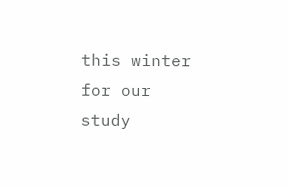this winter for our study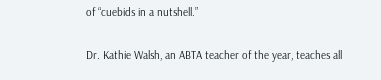of “cuebids in a nutshell.”

Dr. Kathie Walsh, an ABTA teacher of the year, teaches all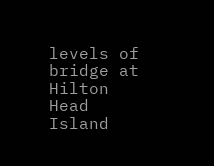levels of bridge at Hilton Head Island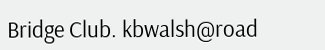Bridge Club. kbwalsh@road